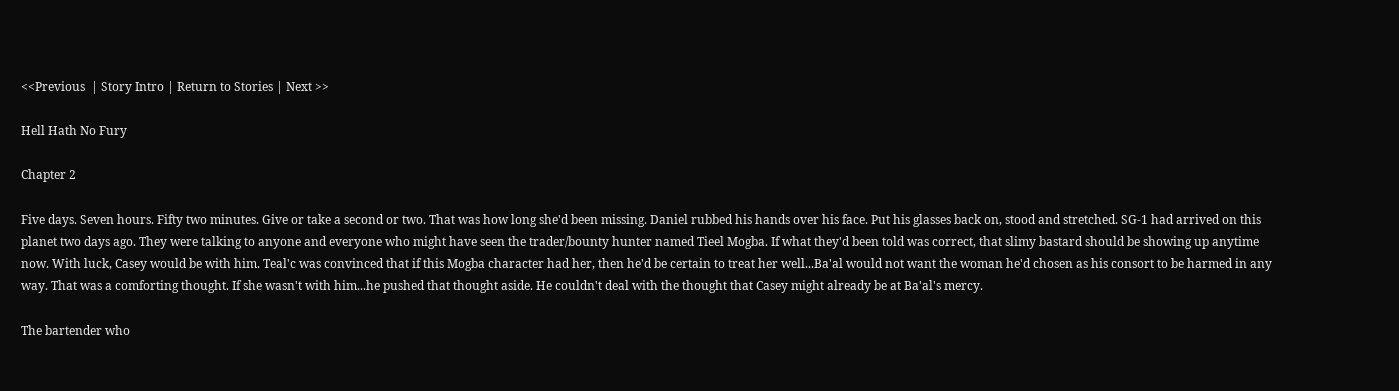<<Previous  | Story Intro | Return to Stories | Next >>

Hell Hath No Fury

Chapter 2

Five days. Seven hours. Fifty two minutes. Give or take a second or two. That was how long she'd been missing. Daniel rubbed his hands over his face. Put his glasses back on, stood and stretched. SG-1 had arrived on this planet two days ago. They were talking to anyone and everyone who might have seen the trader/bounty hunter named Tieel Mogba. If what they'd been told was correct, that slimy bastard should be showing up anytime now. With luck, Casey would be with him. Teal'c was convinced that if this Mogba character had her, then he'd be certain to treat her well...Ba'al would not want the woman he'd chosen as his consort to be harmed in any way. That was a comforting thought. If she wasn't with him...he pushed that thought aside. He couldn't deal with the thought that Casey might already be at Ba'al's mercy.

The bartender who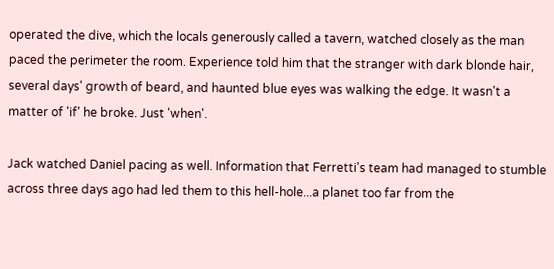operated the dive, which the locals generously called a tavern, watched closely as the man paced the perimeter the room. Experience told him that the stranger with dark blonde hair, several days' growth of beard, and haunted blue eyes was walking the edge. It wasn't a matter of 'if' he broke. Just 'when'.

Jack watched Daniel pacing as well. Information that Ferretti's team had managed to stumble across three days ago had led them to this hell-hole...a planet too far from the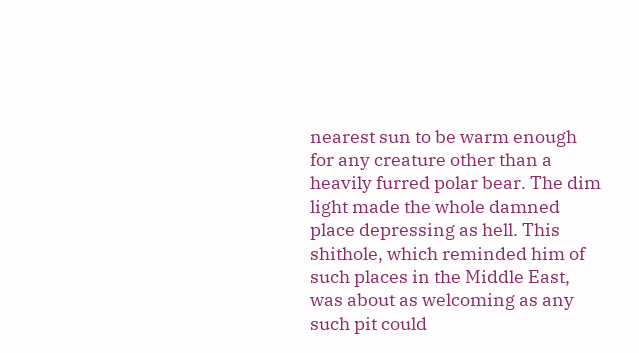nearest sun to be warm enough for any creature other than a heavily furred polar bear. The dim light made the whole damned place depressing as hell. This shithole, which reminded him of such places in the Middle East, was about as welcoming as any such pit could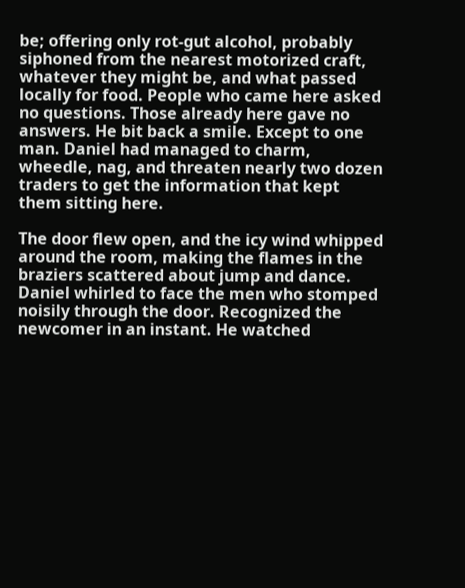be; offering only rot-gut alcohol, probably siphoned from the nearest motorized craft, whatever they might be, and what passed locally for food. People who came here asked no questions. Those already here gave no answers. He bit back a smile. Except to one man. Daniel had managed to charm, wheedle, nag, and threaten nearly two dozen traders to get the information that kept them sitting here.

The door flew open, and the icy wind whipped around the room, making the flames in the braziers scattered about jump and dance. Daniel whirled to face the men who stomped noisily through the door. Recognized the newcomer in an instant. He watched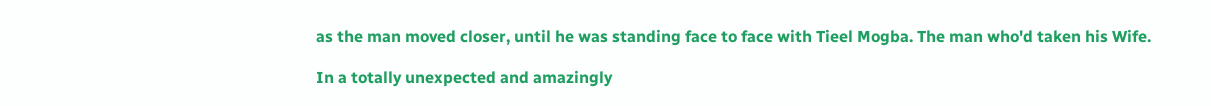as the man moved closer, until he was standing face to face with Tieel Mogba. The man who'd taken his Wife.

In a totally unexpected and amazingly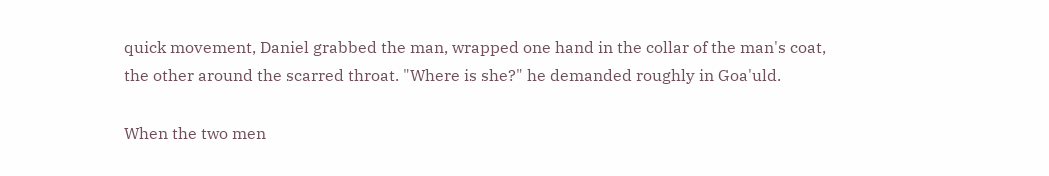quick movement, Daniel grabbed the man, wrapped one hand in the collar of the man's coat, the other around the scarred throat. "Where is she?" he demanded roughly in Goa'uld.

When the two men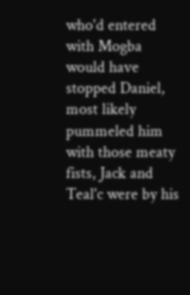who'd entered with Mogba would have stopped Daniel, most likely pummeled him with those meaty fists, Jack and Teal'c were by his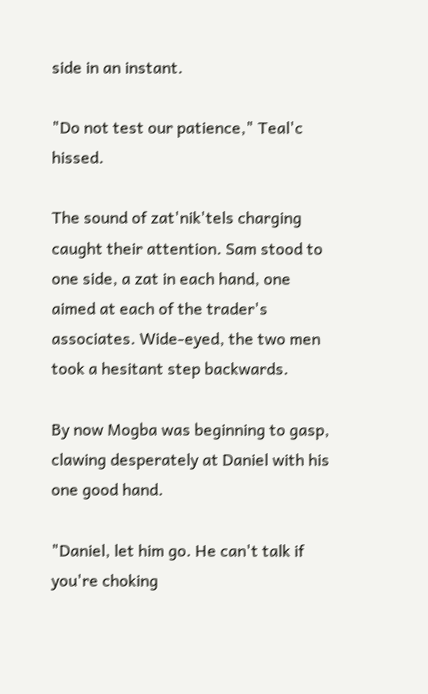side in an instant.

"Do not test our patience," Teal'c hissed.

The sound of zat'nik'tels charging caught their attention. Sam stood to one side, a zat in each hand, one aimed at each of the trader's associates. Wide-eyed, the two men took a hesitant step backwards.

By now Mogba was beginning to gasp, clawing desperately at Daniel with his one good hand.

"Daniel, let him go. He can't talk if you're choking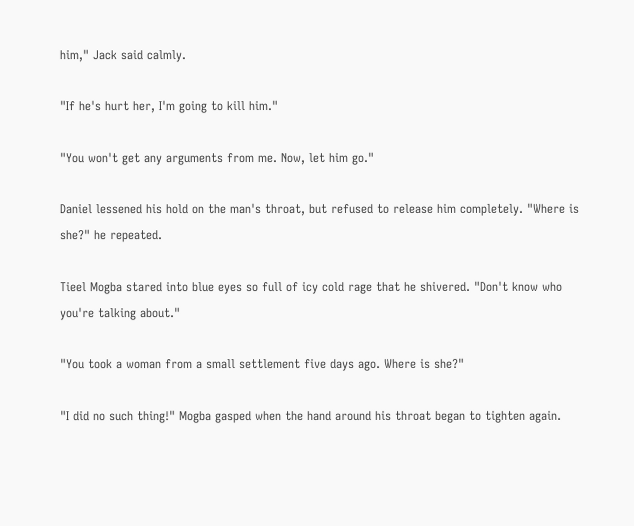him," Jack said calmly.

"If he's hurt her, I'm going to kill him."

"You won't get any arguments from me. Now, let him go."

Daniel lessened his hold on the man's throat, but refused to release him completely. "Where is she?" he repeated.

Tieel Mogba stared into blue eyes so full of icy cold rage that he shivered. "Don't know who you're talking about."

"You took a woman from a small settlement five days ago. Where is she?"

"I did no such thing!" Mogba gasped when the hand around his throat began to tighten again.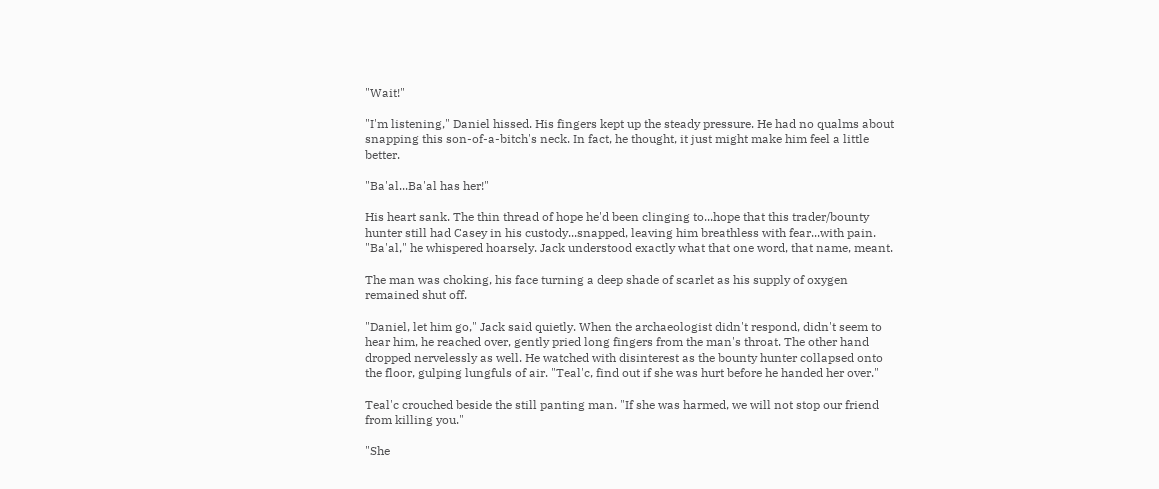"Wait!"

"I'm listening," Daniel hissed. His fingers kept up the steady pressure. He had no qualms about snapping this son-of-a-bitch's neck. In fact, he thought, it just might make him feel a little better.

"Ba'al...Ba'al has her!"

His heart sank. The thin thread of hope he'd been clinging to...hope that this trader/bounty hunter still had Casey in his custody...snapped, leaving him breathless with fear...with pain. "Ba'al," he whispered hoarsely. Jack understood exactly what that one word, that name, meant.

The man was choking, his face turning a deep shade of scarlet as his supply of oxygen remained shut off.

"Daniel, let him go," Jack said quietly. When the archaeologist didn't respond, didn't seem to hear him, he reached over, gently pried long fingers from the man's throat. The other hand dropped nervelessly as well. He watched with disinterest as the bounty hunter collapsed onto the floor, gulping lungfuls of air. "Teal'c, find out if she was hurt before he handed her over."

Teal'c crouched beside the still panting man. "If she was harmed, we will not stop our friend from killing you."

"She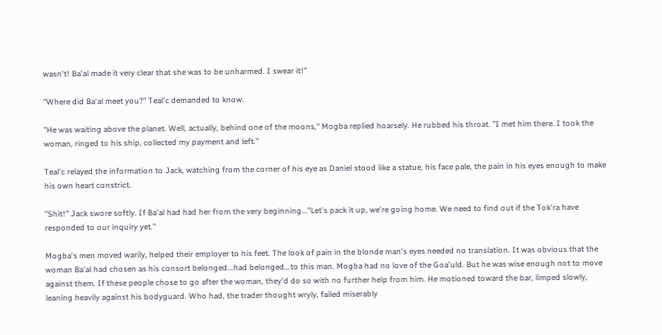wasn't! Ba'al made it very clear that she was to be unharmed. I swear it!"

"Where did Ba'al meet you?" Teal'c demanded to know.

"He was waiting above the planet. Well, actually, behind one of the moons," Mogba replied hoarsely. He rubbed his throat. "I met him there. I took the woman, ringed to his ship, collected my payment and left."

Teal'c relayed the information to Jack, watching from the corner of his eye as Daniel stood like a statue, his face pale, the pain in his eyes enough to make his own heart constrict.

"Shit!" Jack swore softly. If Ba'al had had her from the very beginning..."Let's pack it up, we're going home. We need to find out if the Tok'ra have responded to our inquiry yet."

Mogba's men moved warily, helped their employer to his feet. The look of pain in the blonde man's eyes needed no translation. It was obvious that the woman Ba'al had chosen as his consort belonged...had belonged...to this man. Mogba had no love of the Goa'uld. But he was wise enough not to move against them. If these people chose to go after the woman, they'd do so with no further help from him. He motioned toward the bar, limped slowly, leaning heavily against his bodyguard. Who had, the trader thought wryly, failed miserably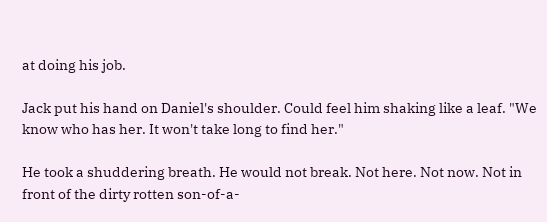at doing his job.

Jack put his hand on Daniel's shoulder. Could feel him shaking like a leaf. "We know who has her. It won't take long to find her."

He took a shuddering breath. He would not break. Not here. Not now. Not in front of the dirty rotten son-of-a-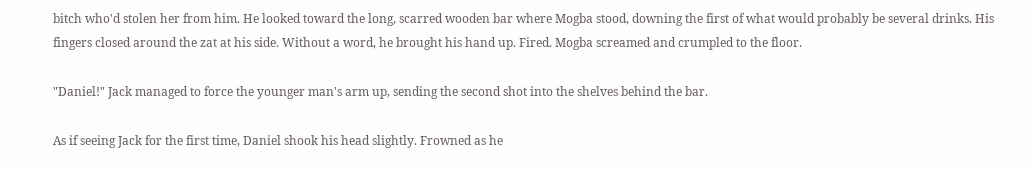bitch who'd stolen her from him. He looked toward the long, scarred wooden bar where Mogba stood, downing the first of what would probably be several drinks. His fingers closed around the zat at his side. Without a word, he brought his hand up. Fired. Mogba screamed and crumpled to the floor.

"Daniel!" Jack managed to force the younger man's arm up, sending the second shot into the shelves behind the bar.

As if seeing Jack for the first time, Daniel shook his head slightly. Frowned as he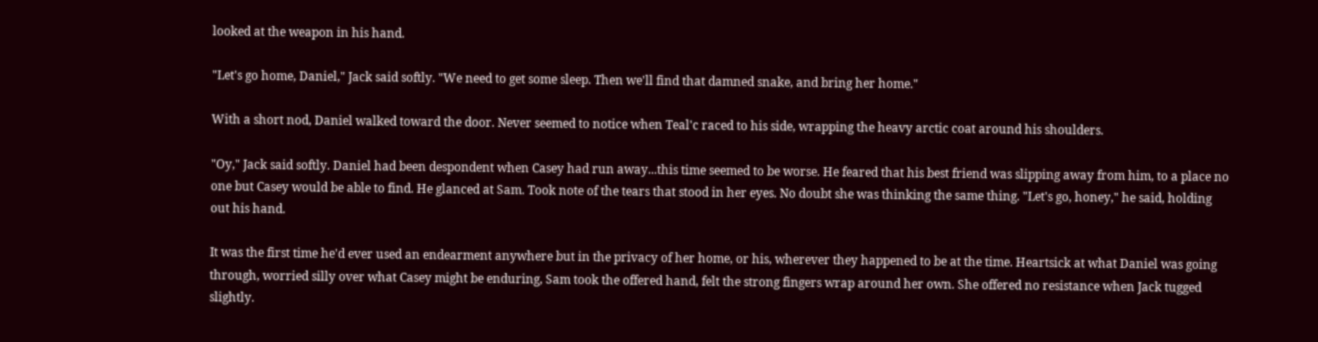looked at the weapon in his hand.

"Let's go home, Daniel," Jack said softly. "We need to get some sleep. Then we'll find that damned snake, and bring her home."

With a short nod, Daniel walked toward the door. Never seemed to notice when Teal'c raced to his side, wrapping the heavy arctic coat around his shoulders.

"Oy," Jack said softly. Daniel had been despondent when Casey had run away...this time seemed to be worse. He feared that his best friend was slipping away from him, to a place no one but Casey would be able to find. He glanced at Sam. Took note of the tears that stood in her eyes. No doubt she was thinking the same thing. "Let's go, honey," he said, holding out his hand.

It was the first time he'd ever used an endearment anywhere but in the privacy of her home, or his, wherever they happened to be at the time. Heartsick at what Daniel was going through, worried silly over what Casey might be enduring, Sam took the offered hand, felt the strong fingers wrap around her own. She offered no resistance when Jack tugged slightly.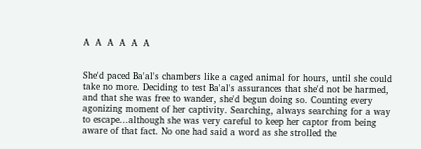A  A  A  A  A  A


She'd paced Ba'al's chambers like a caged animal for hours, until she could take no more. Deciding to test Ba'al's assurances that she'd not be harmed, and that she was free to wander, she'd begun doing so. Counting every agonizing moment of her captivity. Searching, always searching for a way to escape...although she was very careful to keep her captor from being aware of that fact. No one had said a word as she strolled the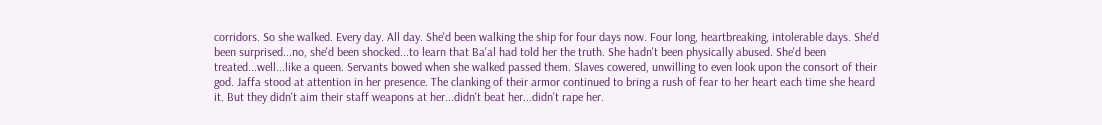corridors. So she walked. Every day. All day. She'd been walking the ship for four days now. Four long, heartbreaking, intolerable days. She'd been surprised...no, she'd been shocked...to learn that Ba'al had told her the truth. She hadn't been physically abused. She'd been treated...well...like a queen. Servants bowed when she walked passed them. Slaves cowered, unwilling to even look upon the consort of their god. Jaffa stood at attention in her presence. The clanking of their armor continued to bring a rush of fear to her heart each time she heard it. But they didn't aim their staff weapons at her...didn't beat her...didn't rape her.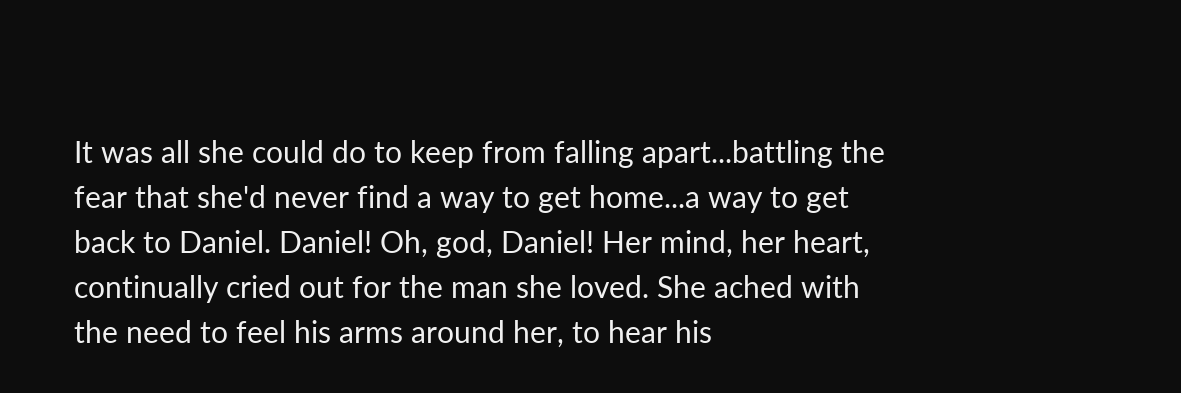It was all she could do to keep from falling apart...battling the fear that she'd never find a way to get home...a way to get back to Daniel. Daniel! Oh, god, Daniel! Her mind, her heart, continually cried out for the man she loved. She ached with the need to feel his arms around her, to hear his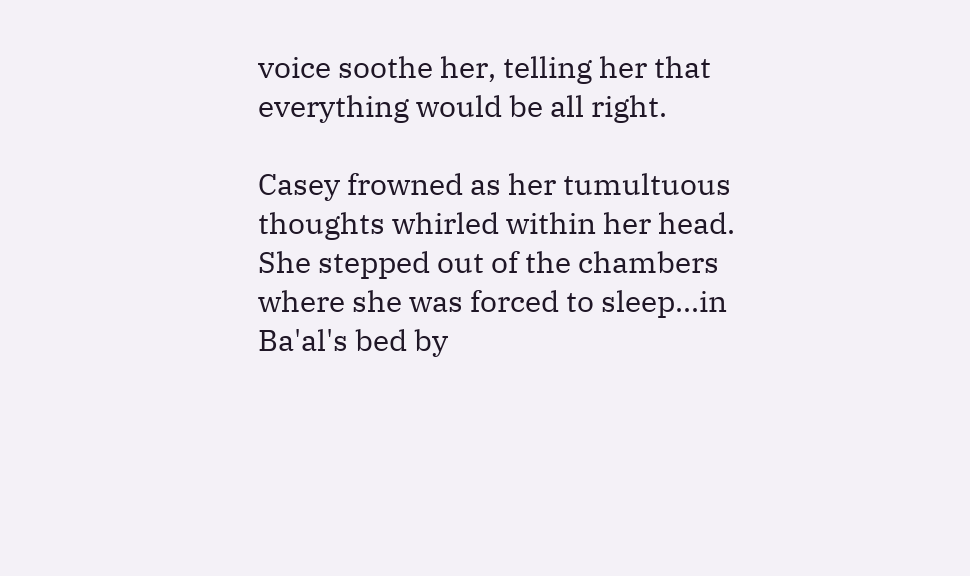voice soothe her, telling her that everything would be all right.

Casey frowned as her tumultuous thoughts whirled within her head. She stepped out of the chambers where she was forced to sleep...in Ba'al's bed by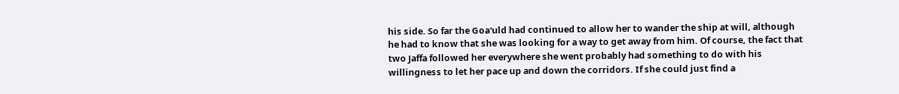his side. So far the Goa'uld had continued to allow her to wander the ship at will, although he had to know that she was looking for a way to get away from him. Of course, the fact that two Jaffa followed her everywhere she went probably had something to do with his willingness to let her pace up and down the corridors. If she could just find a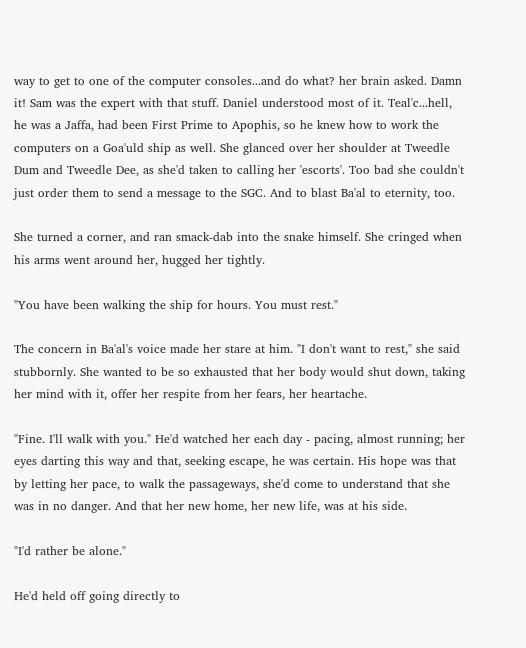way to get to one of the computer consoles...and do what? her brain asked. Damn it! Sam was the expert with that stuff. Daniel understood most of it. Teal'c...hell, he was a Jaffa, had been First Prime to Apophis, so he knew how to work the computers on a Goa'uld ship as well. She glanced over her shoulder at Tweedle Dum and Tweedle Dee, as she'd taken to calling her 'escorts'. Too bad she couldn't just order them to send a message to the SGC. And to blast Ba'al to eternity, too.

She turned a corner, and ran smack-dab into the snake himself. She cringed when his arms went around her, hugged her tightly.

"You have been walking the ship for hours. You must rest."

The concern in Ba'al's voice made her stare at him. "I don't want to rest," she said stubbornly. She wanted to be so exhausted that her body would shut down, taking her mind with it, offer her respite from her fears, her heartache.

"Fine. I'll walk with you." He'd watched her each day - pacing, almost running; her eyes darting this way and that, seeking escape, he was certain. His hope was that by letting her pace, to walk the passageways, she'd come to understand that she was in no danger. And that her new home, her new life, was at his side.

"I'd rather be alone."

He'd held off going directly to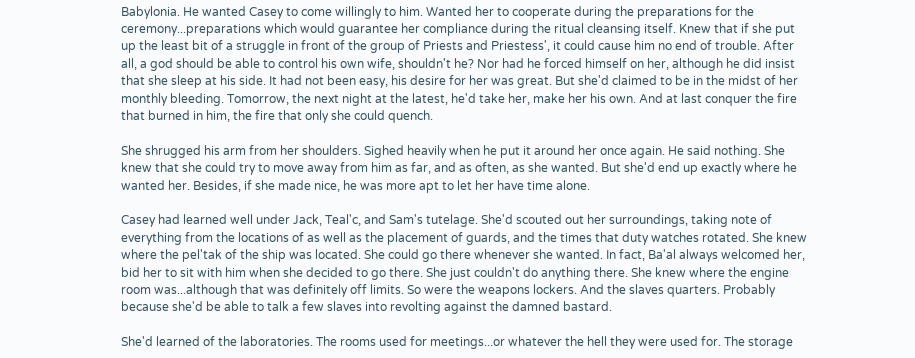Babylonia. He wanted Casey to come willingly to him. Wanted her to cooperate during the preparations for the ceremony...preparations which would guarantee her compliance during the ritual cleansing itself. Knew that if she put up the least bit of a struggle in front of the group of Priests and Priestess', it could cause him no end of trouble. After all, a god should be able to control his own wife, shouldn't he? Nor had he forced himself on her, although he did insist that she sleep at his side. It had not been easy, his desire for her was great. But she'd claimed to be in the midst of her monthly bleeding. Tomorrow, the next night at the latest, he'd take her, make her his own. And at last conquer the fire that burned in him, the fire that only she could quench.

She shrugged his arm from her shoulders. Sighed heavily when he put it around her once again. He said nothing. She knew that she could try to move away from him as far, and as often, as she wanted. But she'd end up exactly where he wanted her. Besides, if she made nice, he was more apt to let her have time alone.

Casey had learned well under Jack, Teal'c, and Sam's tutelage. She'd scouted out her surroundings, taking note of everything from the locations of as well as the placement of guards, and the times that duty watches rotated. She knew where the pel'tak of the ship was located. She could go there whenever she wanted. In fact, Ba'al always welcomed her, bid her to sit with him when she decided to go there. She just couldn't do anything there. She knew where the engine room was...although that was definitely off limits. So were the weapons lockers. And the slaves quarters. Probably because she'd be able to talk a few slaves into revolting against the damned bastard.

She'd learned of the laboratories. The rooms used for meetings...or whatever the hell they were used for. The storage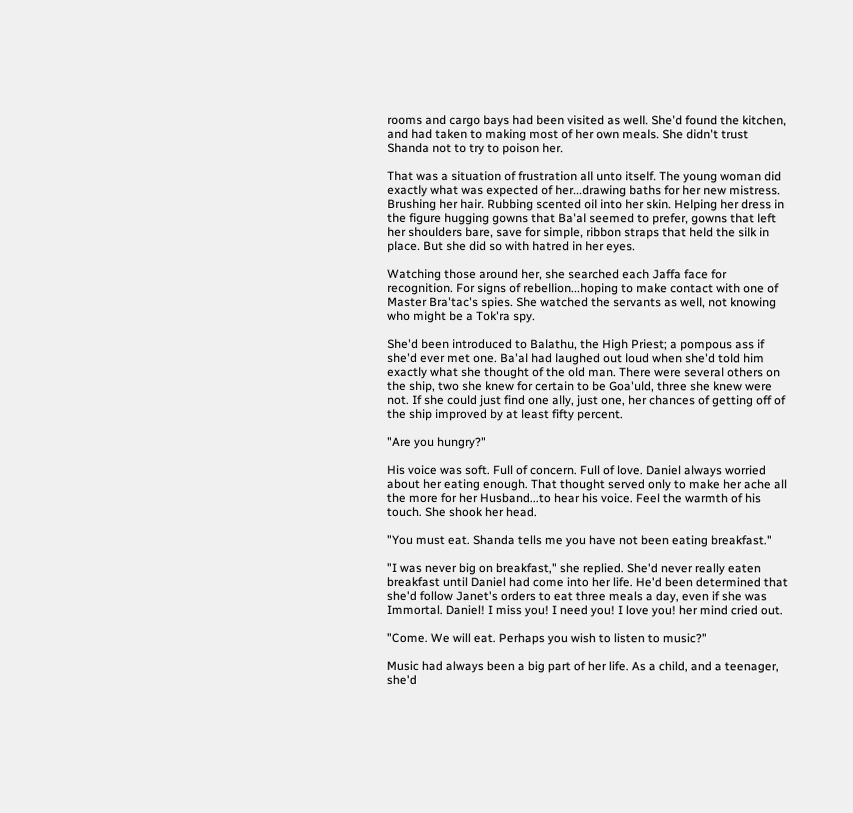rooms and cargo bays had been visited as well. She'd found the kitchen, and had taken to making most of her own meals. She didn't trust Shanda not to try to poison her.

That was a situation of frustration all unto itself. The young woman did exactly what was expected of her...drawing baths for her new mistress. Brushing her hair. Rubbing scented oil into her skin. Helping her dress in the figure hugging gowns that Ba'al seemed to prefer, gowns that left her shoulders bare, save for simple, ribbon straps that held the silk in place. But she did so with hatred in her eyes.

Watching those around her, she searched each Jaffa face for recognition. For signs of rebellion...hoping to make contact with one of Master Bra'tac's spies. She watched the servants as well, not knowing who might be a Tok'ra spy.

She'd been introduced to Balathu, the High Priest; a pompous ass if she'd ever met one. Ba'al had laughed out loud when she'd told him exactly what she thought of the old man. There were several others on the ship, two she knew for certain to be Goa'uld, three she knew were not. If she could just find one ally, just one, her chances of getting off of the ship improved by at least fifty percent.

"Are you hungry?"

His voice was soft. Full of concern. Full of love. Daniel always worried about her eating enough. That thought served only to make her ache all the more for her Husband...to hear his voice. Feel the warmth of his touch. She shook her head.

"You must eat. Shanda tells me you have not been eating breakfast."

"I was never big on breakfast," she replied. She'd never really eaten breakfast until Daniel had come into her life. He'd been determined that she'd follow Janet's orders to eat three meals a day, even if she was Immortal. Daniel! I miss you! I need you! I love you! her mind cried out.

"Come. We will eat. Perhaps you wish to listen to music?"

Music had always been a big part of her life. As a child, and a teenager, she'd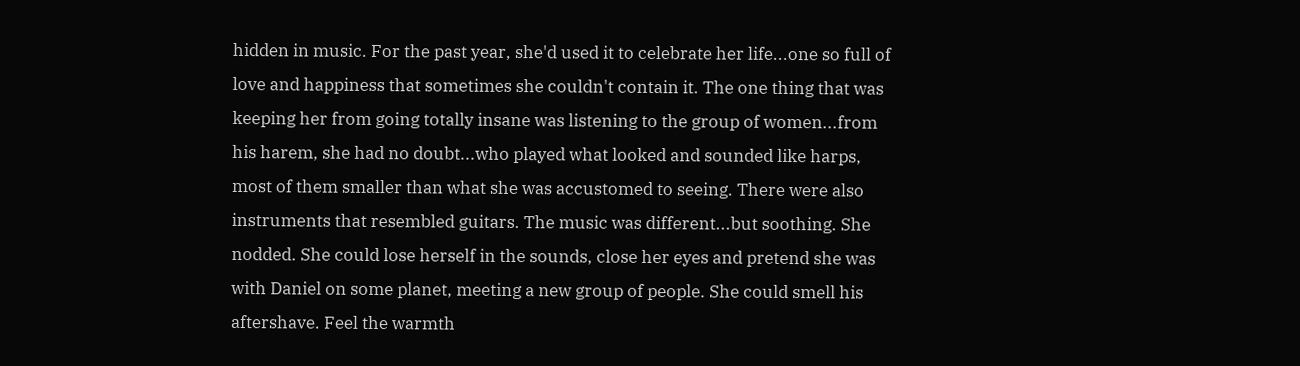hidden in music. For the past year, she'd used it to celebrate her life...one so full of love and happiness that sometimes she couldn't contain it. The one thing that was keeping her from going totally insane was listening to the group of women...from his harem, she had no doubt...who played what looked and sounded like harps, most of them smaller than what she was accustomed to seeing. There were also instruments that resembled guitars. The music was different...but soothing. She nodded. She could lose herself in the sounds, close her eyes and pretend she was with Daniel on some planet, meeting a new group of people. She could smell his aftershave. Feel the warmth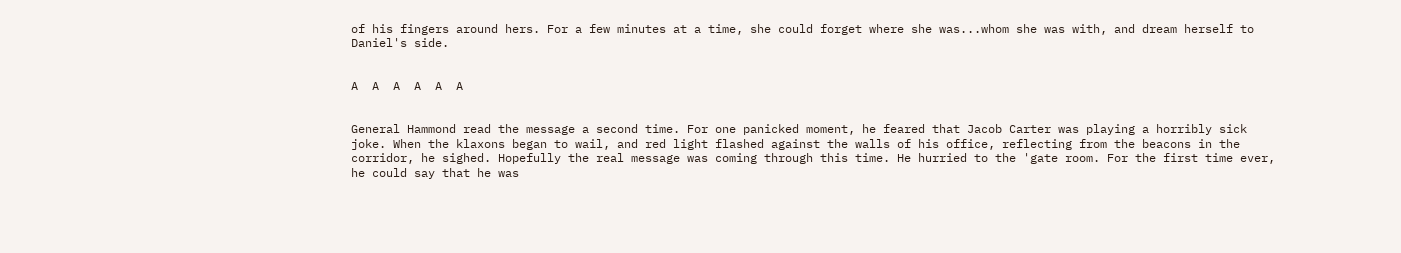of his fingers around hers. For a few minutes at a time, she could forget where she was...whom she was with, and dream herself to Daniel's side.


A  A  A  A  A  A


General Hammond read the message a second time. For one panicked moment, he feared that Jacob Carter was playing a horribly sick joke. When the klaxons began to wail, and red light flashed against the walls of his office, reflecting from the beacons in the corridor, he sighed. Hopefully the real message was coming through this time. He hurried to the 'gate room. For the first time ever, he could say that he was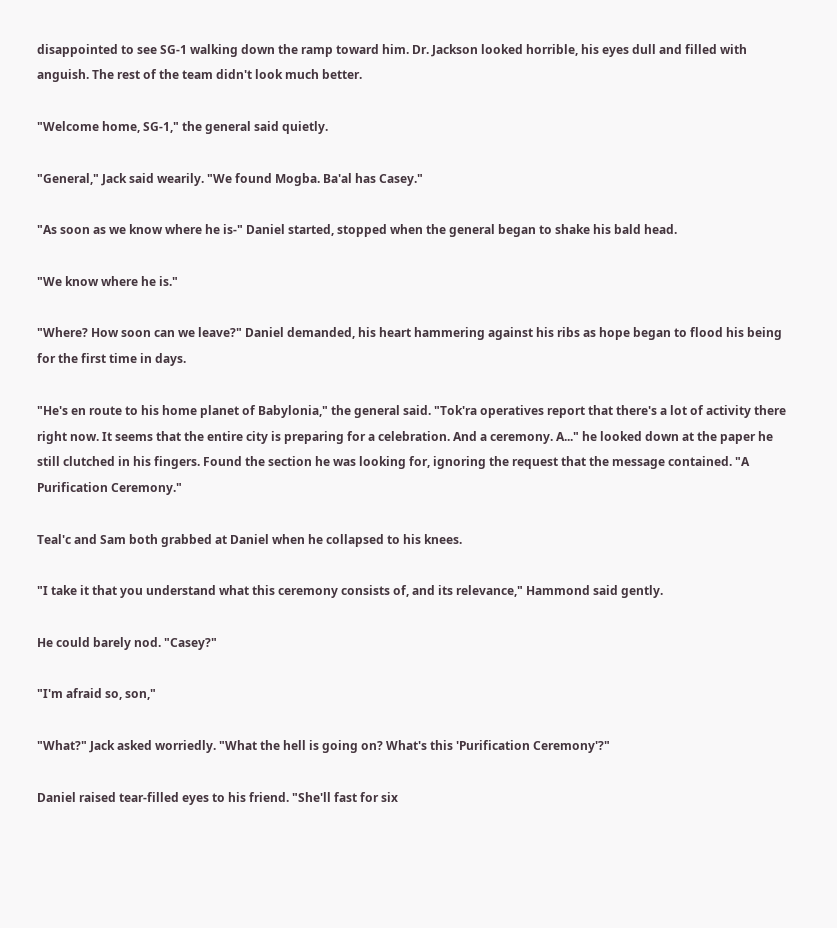disappointed to see SG-1 walking down the ramp toward him. Dr. Jackson looked horrible, his eyes dull and filled with anguish. The rest of the team didn't look much better.

"Welcome home, SG-1," the general said quietly.

"General," Jack said wearily. "We found Mogba. Ba'al has Casey."

"As soon as we know where he is-" Daniel started, stopped when the general began to shake his bald head.

"We know where he is."

"Where? How soon can we leave?" Daniel demanded, his heart hammering against his ribs as hope began to flood his being for the first time in days.

"He's en route to his home planet of Babylonia," the general said. "Tok'ra operatives report that there's a lot of activity there right now. It seems that the entire city is preparing for a celebration. And a ceremony. A..." he looked down at the paper he still clutched in his fingers. Found the section he was looking for, ignoring the request that the message contained. "A Purification Ceremony."

Teal'c and Sam both grabbed at Daniel when he collapsed to his knees.

"I take it that you understand what this ceremony consists of, and its relevance," Hammond said gently.

He could barely nod. "Casey?"

"I'm afraid so, son,"

"What?" Jack asked worriedly. "What the hell is going on? What's this 'Purification Ceremony'?"

Daniel raised tear-filled eyes to his friend. "She'll fast for six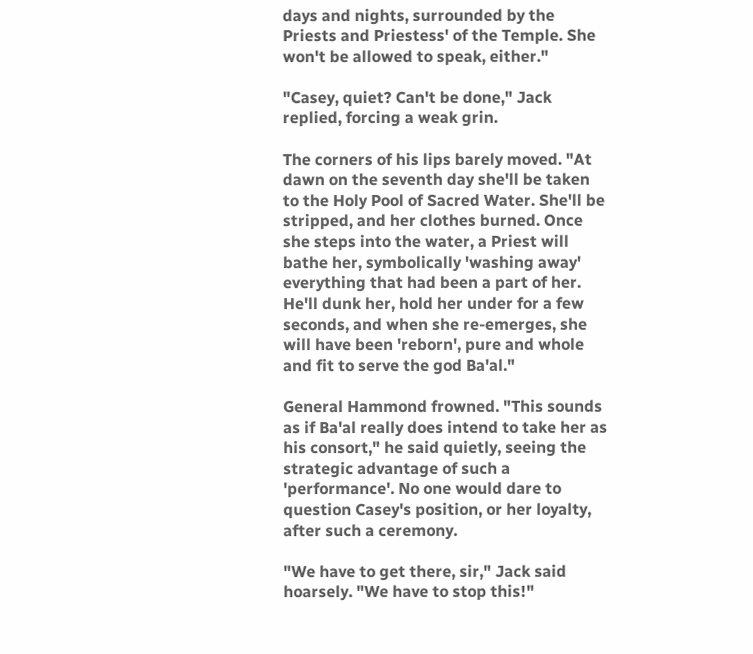days and nights, surrounded by the Priests and Priestess' of the Temple. She won't be allowed to speak, either."

"Casey, quiet? Can't be done," Jack replied, forcing a weak grin.

The corners of his lips barely moved. "At dawn on the seventh day she'll be taken to the Holy Pool of Sacred Water. She'll be stripped, and her clothes burned. Once she steps into the water, a Priest will bathe her, symbolically 'washing away' everything that had been a part of her. He'll dunk her, hold her under for a few seconds, and when she re-emerges, she will have been 'reborn', pure and whole and fit to serve the god Ba'al."

General Hammond frowned. "This sounds as if Ba'al really does intend to take her as his consort," he said quietly, seeing the strategic advantage of such a 'performance'. No one would dare to question Casey's position, or her loyalty, after such a ceremony.

"We have to get there, sir," Jack said hoarsely. "We have to stop this!"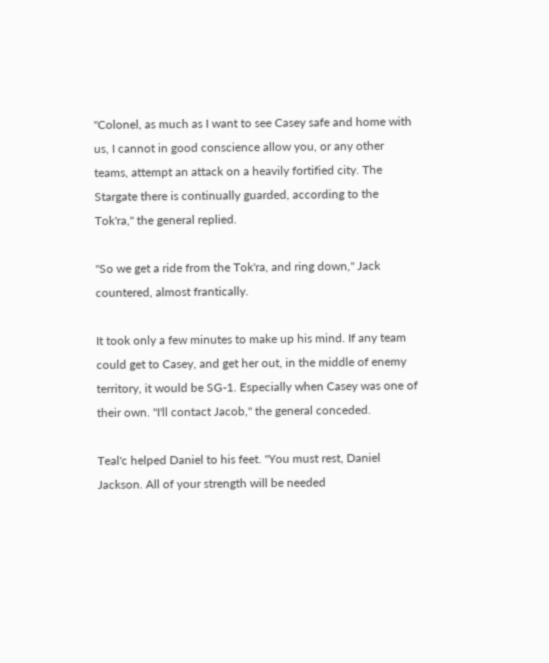"Colonel, as much as I want to see Casey safe and home with us, I cannot in good conscience allow you, or any other teams, attempt an attack on a heavily fortified city. The Stargate there is continually guarded, according to the Tok'ra," the general replied.

"So we get a ride from the Tok'ra, and ring down," Jack countered, almost frantically.

It took only a few minutes to make up his mind. If any team could get to Casey, and get her out, in the middle of enemy territory, it would be SG-1. Especially when Casey was one of their own. "I'll contact Jacob," the general conceded.

Teal'c helped Daniel to his feet. "You must rest, Daniel Jackson. All of your strength will be needed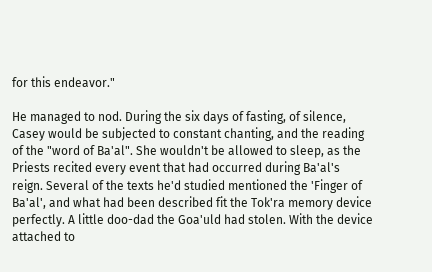for this endeavor."

He managed to nod. During the six days of fasting, of silence, Casey would be subjected to constant chanting, and the reading of the "word of Ba'al". She wouldn't be allowed to sleep, as the Priests recited every event that had occurred during Ba'al's reign. Several of the texts he'd studied mentioned the 'Finger of Ba'al', and what had been described fit the Tok'ra memory device perfectly. A little doo-dad the Goa'uld had stolen. With the device attached to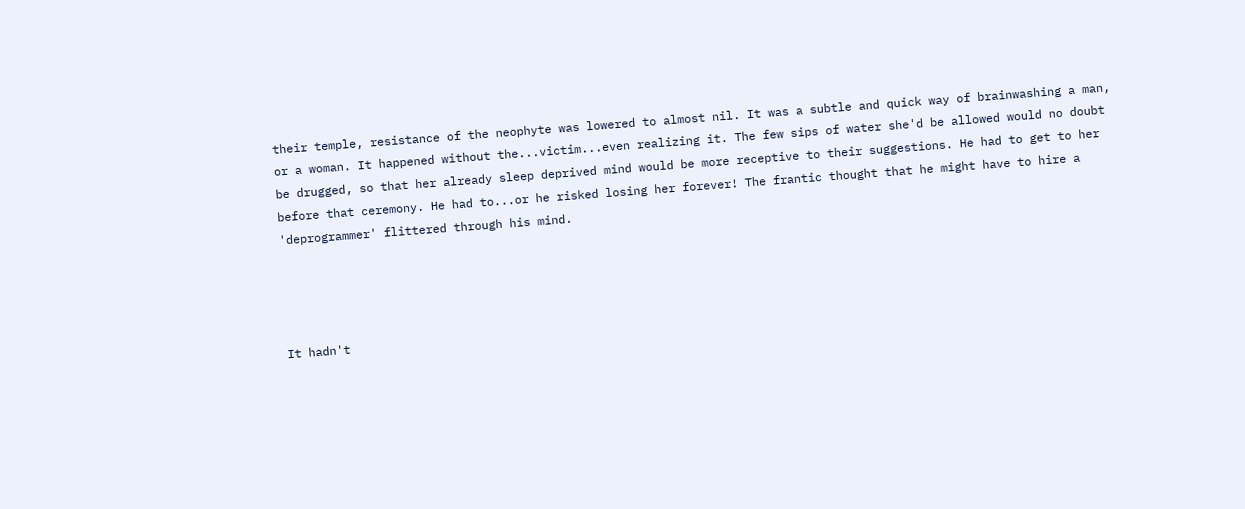their temple, resistance of the neophyte was lowered to almost nil. It was a subtle and quick way of brainwashing a man, or a woman. It happened without the...victim...even realizing it. The few sips of water she'd be allowed would no doubt be drugged, so that her already sleep deprived mind would be more receptive to their suggestions. He had to get to her before that ceremony. He had to...or he risked losing her forever! The frantic thought that he might have to hire a 'deprogrammer' flittered through his mind.




It hadn't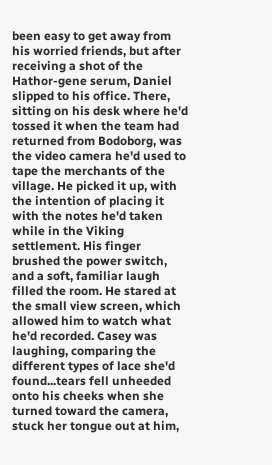been easy to get away from his worried friends, but after receiving a shot of the Hathor-gene serum, Daniel slipped to his office. There, sitting on his desk where he'd tossed it when the team had returned from Bodoborg, was the video camera he'd used to tape the merchants of the village. He picked it up, with the intention of placing it with the notes he'd taken while in the Viking settlement. His finger brushed the power switch, and a soft, familiar laugh filled the room. He stared at the small view screen, which allowed him to watch what he'd recorded. Casey was laughing, comparing the different types of lace she'd found...tears fell unheeded onto his cheeks when she turned toward the camera, stuck her tongue out at him,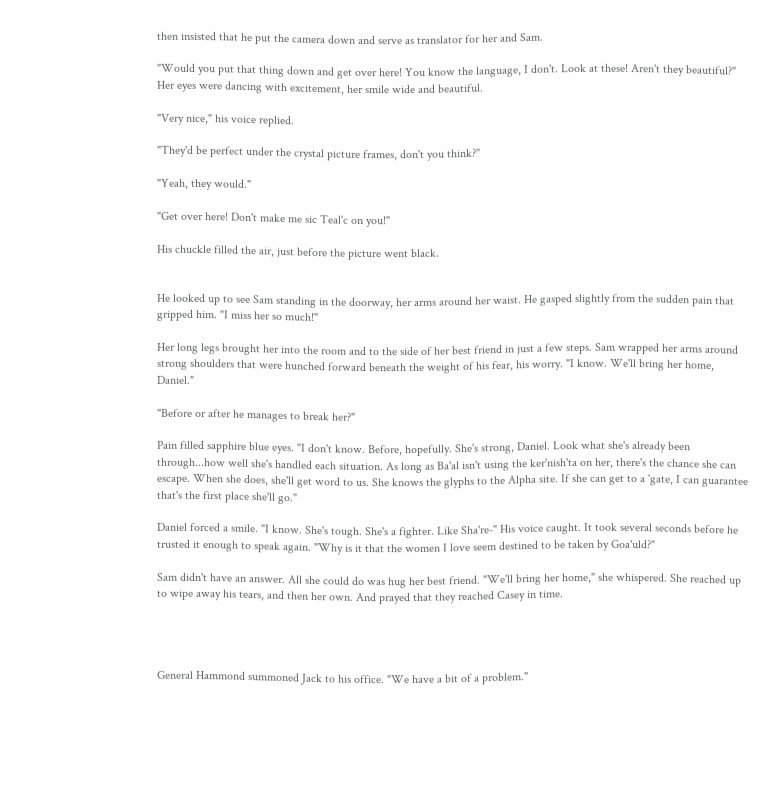then insisted that he put the camera down and serve as translator for her and Sam.

"Would you put that thing down and get over here! You know the language, I don't. Look at these! Aren't they beautiful?" Her eyes were dancing with excitement, her smile wide and beautiful.

"Very nice," his voice replied.

"They'd be perfect under the crystal picture frames, don't you think?"

"Yeah, they would."

"Get over here! Don't make me sic Teal'c on you!"

His chuckle filled the air, just before the picture went black.


He looked up to see Sam standing in the doorway, her arms around her waist. He gasped slightly from the sudden pain that gripped him. "I miss her so much!"

Her long legs brought her into the room and to the side of her best friend in just a few steps. Sam wrapped her arms around strong shoulders that were hunched forward beneath the weight of his fear, his worry. "I know. We'll bring her home, Daniel."

"Before or after he manages to break her?"

Pain filled sapphire blue eyes. "I don't know. Before, hopefully. She's strong, Daniel. Look what she's already been through...how well she's handled each situation. As long as Ba'al isn't using the ker'nish'ta on her, there's the chance she can escape. When she does, she'll get word to us. She knows the glyphs to the Alpha site. If she can get to a 'gate, I can guarantee that's the first place she'll go."

Daniel forced a smile. "I know. She's tough. She's a fighter. Like Sha're-" His voice caught. It took several seconds before he trusted it enough to speak again. "Why is it that the women I love seem destined to be taken by Goa'uld?"

Sam didn't have an answer. All she could do was hug her best friend. "We'll bring her home," she whispered. She reached up to wipe away his tears, and then her own. And prayed that they reached Casey in time.




General Hammond summoned Jack to his office. "We have a bit of a problem."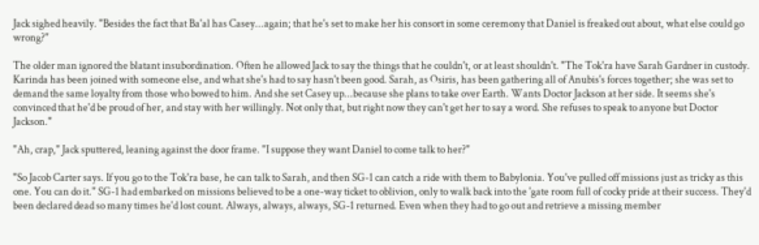Jack sighed heavily. "Besides the fact that Ba'al has Casey...again; that he's set to make her his consort in some ceremony that Daniel is freaked out about, what else could go wrong?"

The older man ignored the blatant insubordination. Often he allowed Jack to say the things that he couldn't, or at least shouldn't. "The Tok'ra have Sarah Gardner in custody. Karinda has been joined with someone else, and what she's had to say hasn't been good. Sarah, as Osiris, has been gathering all of Anubis's forces together; she was set to demand the same loyalty from those who bowed to him. And she set Casey up...because she plans to take over Earth. Wants Doctor Jackson at her side. It seems she's convinced that he'd be proud of her, and stay with her willingly. Not only that, but right now they can't get her to say a word. She refuses to speak to anyone but Doctor Jackson."

"Ah, crap," Jack sputtered, leaning against the door frame. "I suppose they want Daniel to come talk to her?"

"So Jacob Carter says. If you go to the Tok'ra base, he can talk to Sarah, and then SG-1 can catch a ride with them to Babylonia. You've pulled off missions just as tricky as this one. You can do it." SG-1 had embarked on missions believed to be a one-way ticket to oblivion, only to walk back into the 'gate room full of cocky pride at their success. They'd been declared dead so many times he'd lost count. Always, always, always, SG-1 returned. Even when they had to go out and retrieve a missing member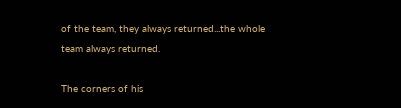of the team, they always returned...the whole team always returned.

The corners of his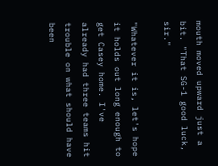mouth moved upward just a bit. "That SG-1 good luck, sir."

"Whatever it is, let's hope it holds out long enough to get Casey home. I've already had three teams hit trouble on what should have been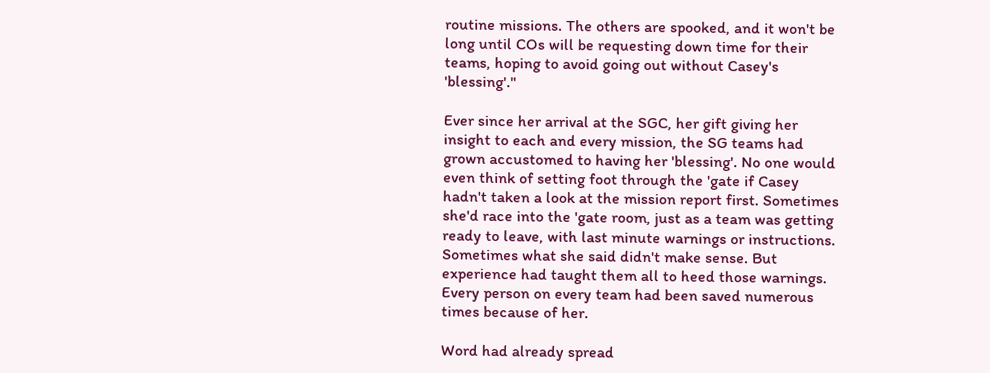routine missions. The others are spooked, and it won't be long until COs will be requesting down time for their teams, hoping to avoid going out without Casey's 'blessing'."

Ever since her arrival at the SGC, her gift giving her insight to each and every mission, the SG teams had grown accustomed to having her 'blessing'. No one would even think of setting foot through the 'gate if Casey hadn't taken a look at the mission report first. Sometimes she'd race into the 'gate room, just as a team was getting ready to leave, with last minute warnings or instructions. Sometimes what she said didn't make sense. But experience had taught them all to heed those warnings. Every person on every team had been saved numerous times because of her.

Word had already spread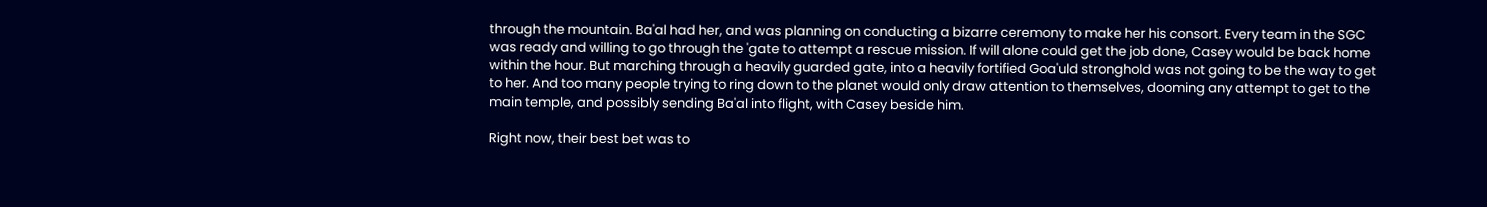through the mountain. Ba'al had her, and was planning on conducting a bizarre ceremony to make her his consort. Every team in the SGC was ready and willing to go through the 'gate to attempt a rescue mission. If will alone could get the job done, Casey would be back home within the hour. But marching through a heavily guarded gate, into a heavily fortified Goa'uld stronghold was not going to be the way to get to her. And too many people trying to ring down to the planet would only draw attention to themselves, dooming any attempt to get to the main temple, and possibly sending Ba'al into flight, with Casey beside him.

Right now, their best bet was to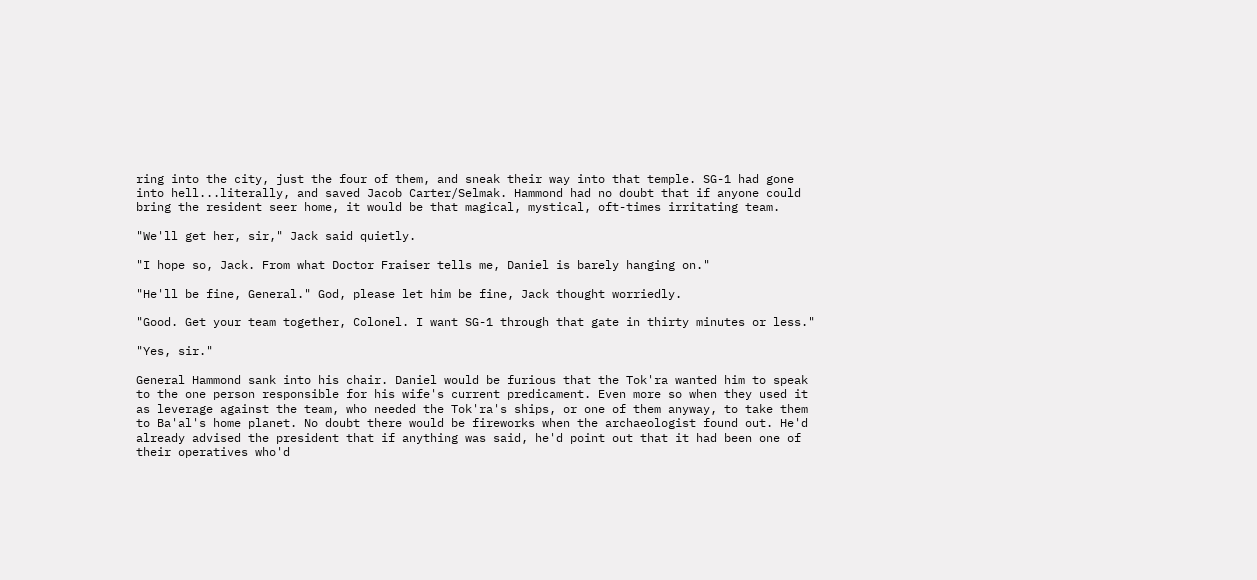ring into the city, just the four of them, and sneak their way into that temple. SG-1 had gone into hell...literally, and saved Jacob Carter/Selmak. Hammond had no doubt that if anyone could bring the resident seer home, it would be that magical, mystical, oft-times irritating team.

"We'll get her, sir," Jack said quietly.

"I hope so, Jack. From what Doctor Fraiser tells me, Daniel is barely hanging on."

"He'll be fine, General." God, please let him be fine, Jack thought worriedly.

"Good. Get your team together, Colonel. I want SG-1 through that gate in thirty minutes or less."

"Yes, sir."

General Hammond sank into his chair. Daniel would be furious that the Tok'ra wanted him to speak to the one person responsible for his wife's current predicament. Even more so when they used it as leverage against the team, who needed the Tok'ra's ships, or one of them anyway, to take them to Ba'al's home planet. No doubt there would be fireworks when the archaeologist found out. He'd already advised the president that if anything was said, he'd point out that it had been one of their operatives who'd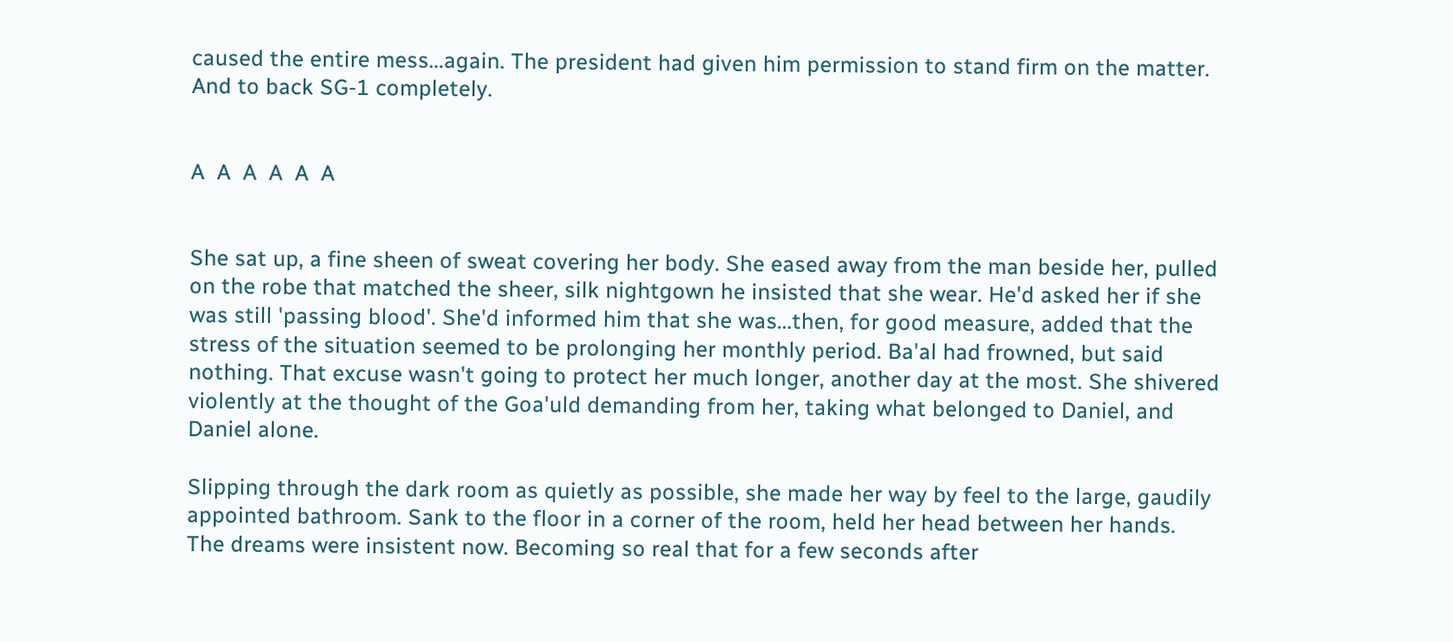caused the entire mess...again. The president had given him permission to stand firm on the matter. And to back SG-1 completely.


A  A  A  A  A  A


She sat up, a fine sheen of sweat covering her body. She eased away from the man beside her, pulled on the robe that matched the sheer, silk nightgown he insisted that she wear. He'd asked her if she was still 'passing blood'. She'd informed him that she was...then, for good measure, added that the stress of the situation seemed to be prolonging her monthly period. Ba'al had frowned, but said nothing. That excuse wasn't going to protect her much longer, another day at the most. She shivered violently at the thought of the Goa'uld demanding from her, taking what belonged to Daniel, and Daniel alone.

Slipping through the dark room as quietly as possible, she made her way by feel to the large, gaudily appointed bathroom. Sank to the floor in a corner of the room, held her head between her hands. The dreams were insistent now. Becoming so real that for a few seconds after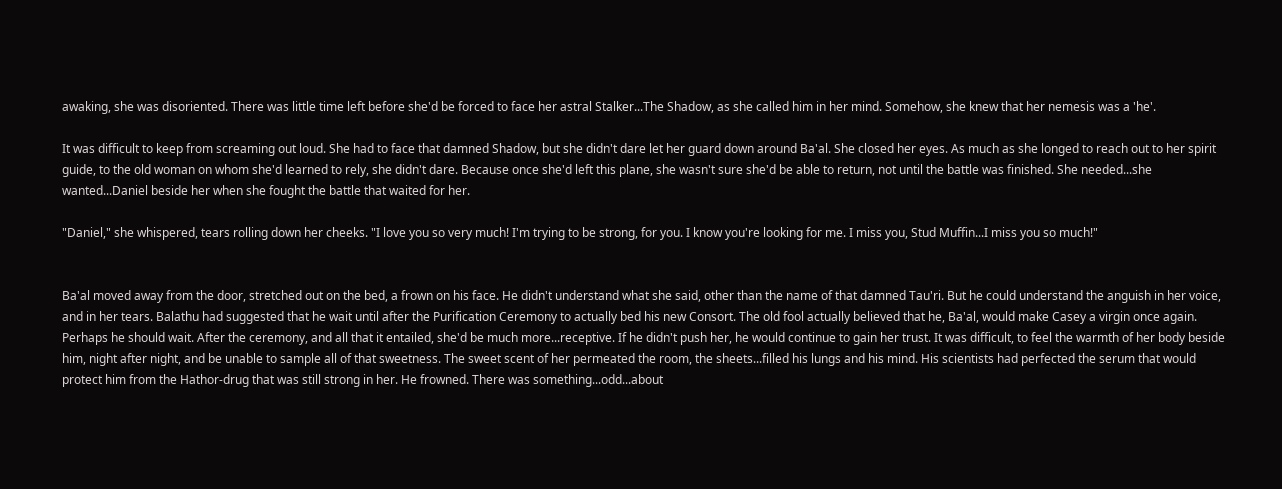awaking, she was disoriented. There was little time left before she'd be forced to face her astral Stalker...The Shadow, as she called him in her mind. Somehow, she knew that her nemesis was a 'he'.

It was difficult to keep from screaming out loud. She had to face that damned Shadow, but she didn't dare let her guard down around Ba'al. She closed her eyes. As much as she longed to reach out to her spirit guide, to the old woman on whom she'd learned to rely, she didn't dare. Because once she'd left this plane, she wasn't sure she'd be able to return, not until the battle was finished. She needed...she wanted...Daniel beside her when she fought the battle that waited for her.

"Daniel," she whispered, tears rolling down her cheeks. "I love you so very much! I'm trying to be strong, for you. I know you're looking for me. I miss you, Stud Muffin...I miss you so much!"


Ba'al moved away from the door, stretched out on the bed, a frown on his face. He didn't understand what she said, other than the name of that damned Tau'ri. But he could understand the anguish in her voice, and in her tears. Balathu had suggested that he wait until after the Purification Ceremony to actually bed his new Consort. The old fool actually believed that he, Ba'al, would make Casey a virgin once again. Perhaps he should wait. After the ceremony, and all that it entailed, she'd be much more...receptive. If he didn't push her, he would continue to gain her trust. It was difficult, to feel the warmth of her body beside him, night after night, and be unable to sample all of that sweetness. The sweet scent of her permeated the room, the sheets...filled his lungs and his mind. His scientists had perfected the serum that would protect him from the Hathor-drug that was still strong in her. He frowned. There was something...odd...about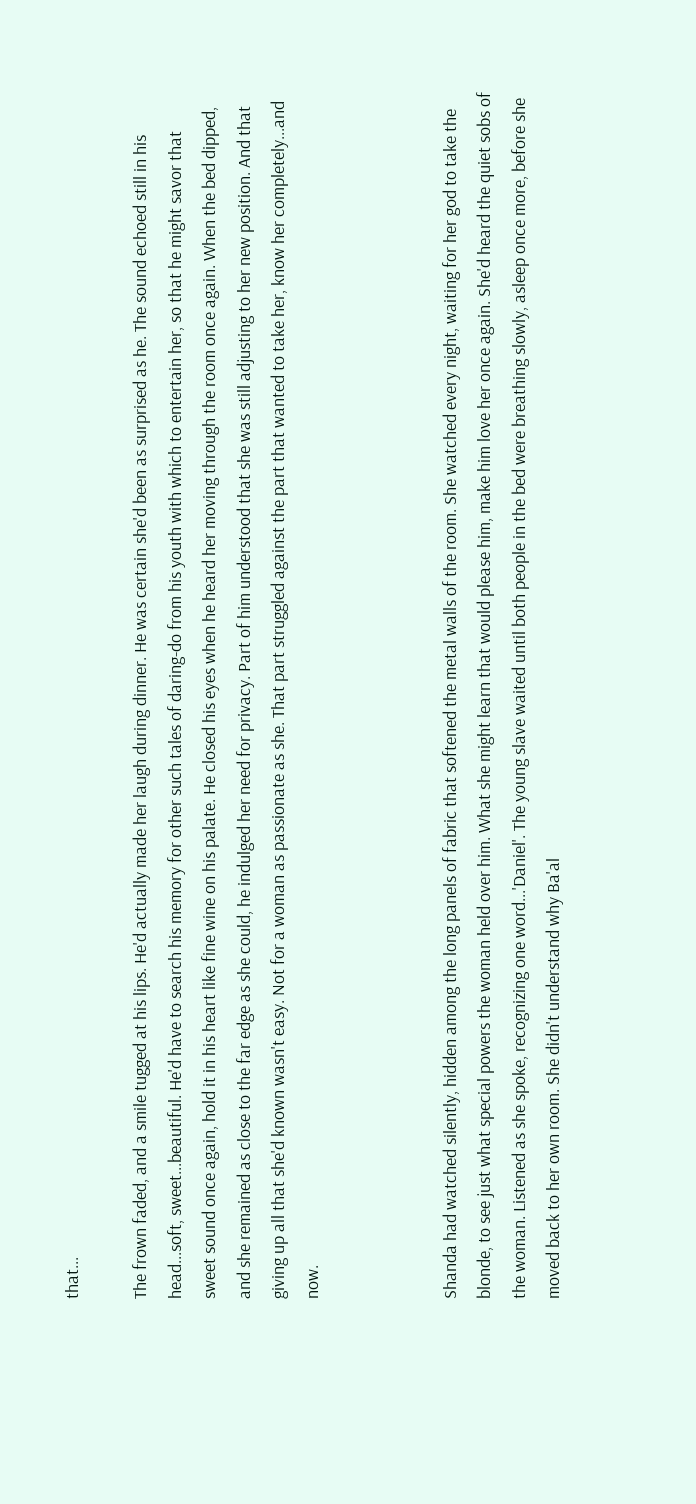that...

The frown faded, and a smile tugged at his lips. He'd actually made her laugh during dinner. He was certain she'd been as surprised as he. The sound echoed still in his head...soft, sweet...beautiful. He'd have to search his memory for other such tales of daring-do from his youth with which to entertain her, so that he might savor that sweet sound once again, hold it in his heart like fine wine on his palate. He closed his eyes when he heard her moving through the room once again. When the bed dipped, and she remained as close to the far edge as she could, he indulged her need for privacy. Part of him understood that she was still adjusting to her new position. And that giving up all that she'd known wasn't easy. Not for a woman as passionate as she. That part struggled against the part that wanted to take her, know her completely...and now.



Shanda had watched silently, hidden among the long panels of fabric that softened the metal walls of the room. She watched every night, waiting for her god to take the blonde, to see just what special powers the woman held over him. What she might learn that would please him, make him love her once again. She'd heard the quiet sobs of the woman. Listened as she spoke, recognizing one word...'Daniel'. The young slave waited until both people in the bed were breathing slowly, asleep once more, before she moved back to her own room. She didn't understand why Ba'al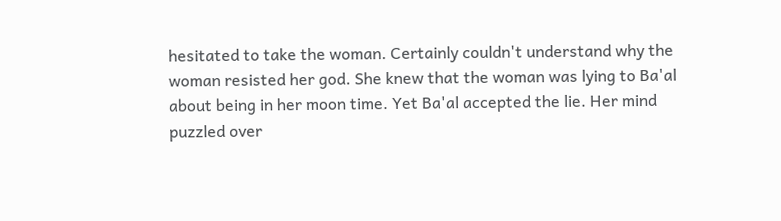hesitated to take the woman. Certainly couldn't understand why the woman resisted her god. She knew that the woman was lying to Ba'al about being in her moon time. Yet Ba'al accepted the lie. Her mind puzzled over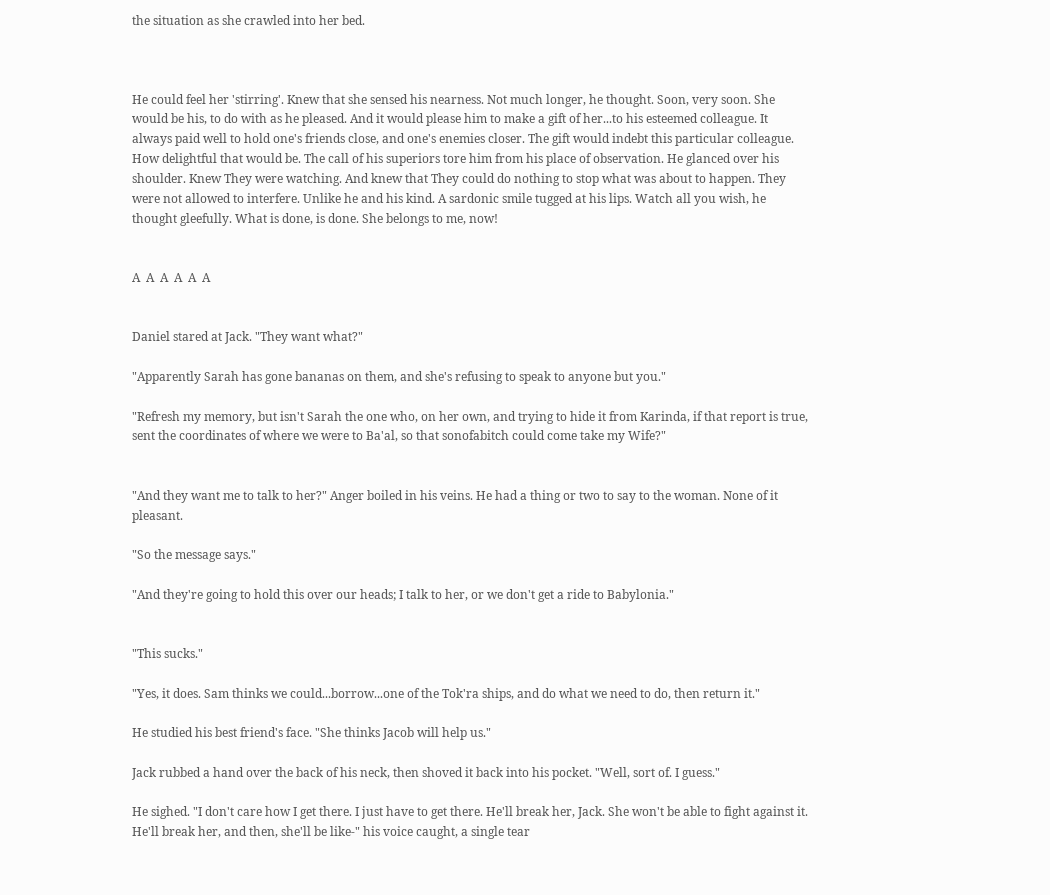the situation as she crawled into her bed.



He could feel her 'stirring'. Knew that she sensed his nearness. Not much longer, he thought. Soon, very soon. She would be his, to do with as he pleased. And it would please him to make a gift of her...to his esteemed colleague. It always paid well to hold one's friends close, and one's enemies closer. The gift would indebt this particular colleague. How delightful that would be. The call of his superiors tore him from his place of observation. He glanced over his shoulder. Knew They were watching. And knew that They could do nothing to stop what was about to happen. They were not allowed to interfere. Unlike he and his kind. A sardonic smile tugged at his lips. Watch all you wish, he thought gleefully. What is done, is done. She belongs to me, now!


A  A  A  A  A  A


Daniel stared at Jack. "They want what?"

"Apparently Sarah has gone bananas on them, and she's refusing to speak to anyone but you."

"Refresh my memory, but isn't Sarah the one who, on her own, and trying to hide it from Karinda, if that report is true, sent the coordinates of where we were to Ba'al, so that sonofabitch could come take my Wife?"


"And they want me to talk to her?" Anger boiled in his veins. He had a thing or two to say to the woman. None of it pleasant.

"So the message says."

"And they're going to hold this over our heads; I talk to her, or we don't get a ride to Babylonia."


"This sucks."

"Yes, it does. Sam thinks we could...borrow...one of the Tok'ra ships, and do what we need to do, then return it."

He studied his best friend's face. "She thinks Jacob will help us."

Jack rubbed a hand over the back of his neck, then shoved it back into his pocket. "Well, sort of. I guess."

He sighed. "I don't care how I get there. I just have to get there. He'll break her, Jack. She won't be able to fight against it. He'll break her, and then, she'll be like-" his voice caught, a single tear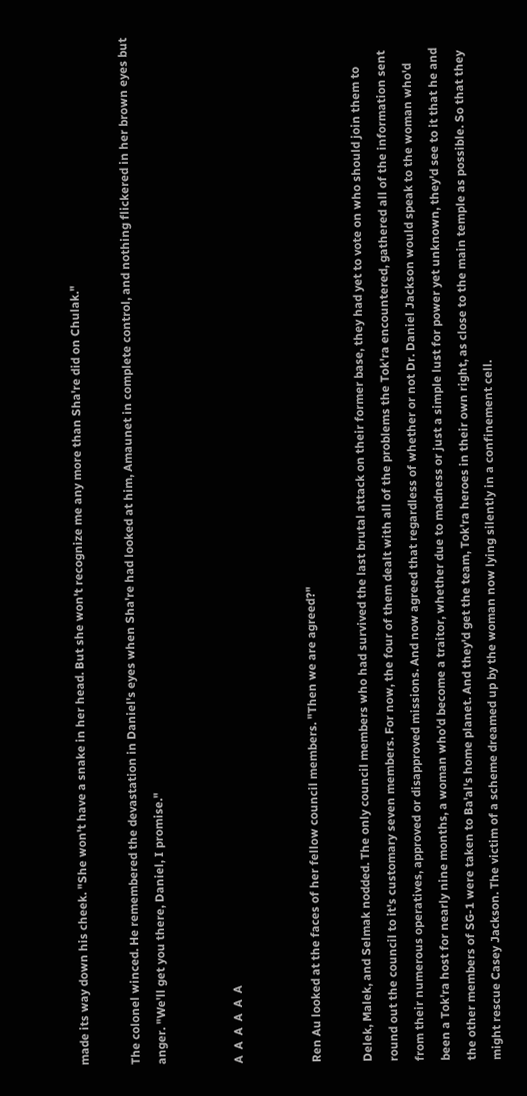made its way down his cheek. "She won't have a snake in her head. But she won't recognize me any more than Sha're did on Chulak."

The colonel winced. He remembered the devastation in Daniel's eyes when Sha're had looked at him, Amaunet in complete control, and nothing flickered in her brown eyes but anger. "We'll get you there, Daniel, I promise."


A  A  A  A  A  A


Ren Au looked at the faces of her fellow council members. "Then we are agreed?"

Delek, Malek, and Selmak nodded. The only council members who had survived the last brutal attack on their former base, they had yet to vote on who should join them to round out the council to it's customary seven members. For now, the four of them dealt with all of the problems the Tok'ra encountered, gathered all of the information sent from their numerous operatives, approved or disapproved missions. And now agreed that regardless of whether or not Dr. Daniel Jackson would speak to the woman who'd been a Tok'ra host for nearly nine months, a woman who'd become a traitor, whether due to madness or just a simple lust for power yet unknown, they'd see to it that he and the other members of SG-1 were taken to Ba'al's home planet. And they'd get the team, Tok'ra heroes in their own right, as close to the main temple as possible. So that they might rescue Casey Jackson. The victim of a scheme dreamed up by the woman now lying silently in a confinement cell.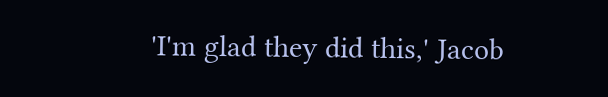'I'm glad they did this,' Jacob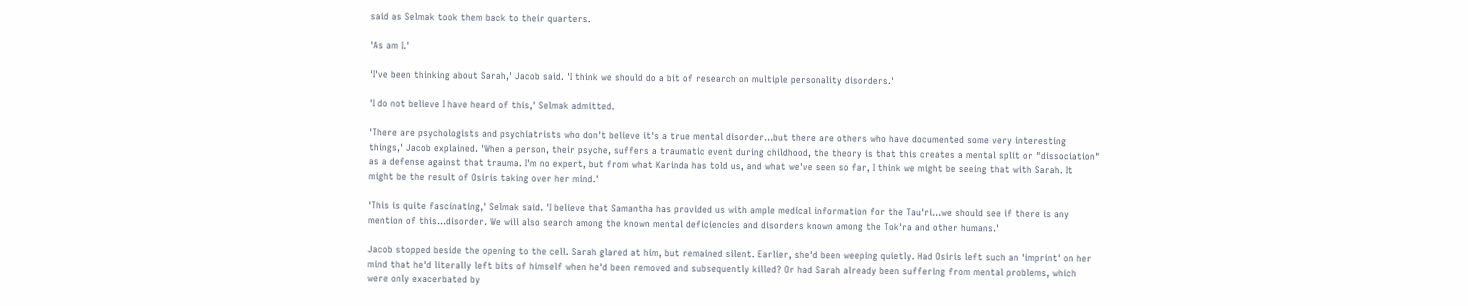said as Selmak took them back to their quarters.

'As am I.'

'I've been thinking about Sarah,' Jacob said. 'I think we should do a bit of research on multiple personality disorders.'

'I do not believe I have heard of this,' Selmak admitted.

'There are psychologists and psychiatrists who don't believe it's a true mental disorder...but there are others who have documented some very interesting things,' Jacob explained. 'When a person, their psyche, suffers a traumatic event during childhood, the theory is that this creates a mental split or "dissociation" as a defense against that trauma. I'm no expert, but from what Karinda has told us, and what we've seen so far, I think we might be seeing that with Sarah. It might be the result of Osiris taking over her mind.'

'This is quite fascinating,' Selmak said. 'I believe that Samantha has provided us with ample medical information for the Tau'ri...we should see if there is any mention of this...disorder. We will also search among the known mental deficiencies and disorders known among the Tok'ra and other humans.'

Jacob stopped beside the opening to the cell. Sarah glared at him, but remained silent. Earlier, she'd been weeping quietly. Had Osiris left such an 'imprint' on her mind that he'd literally left bits of himself when he'd been removed and subsequently killed? Or had Sarah already been suffering from mental problems, which were only exacerbated by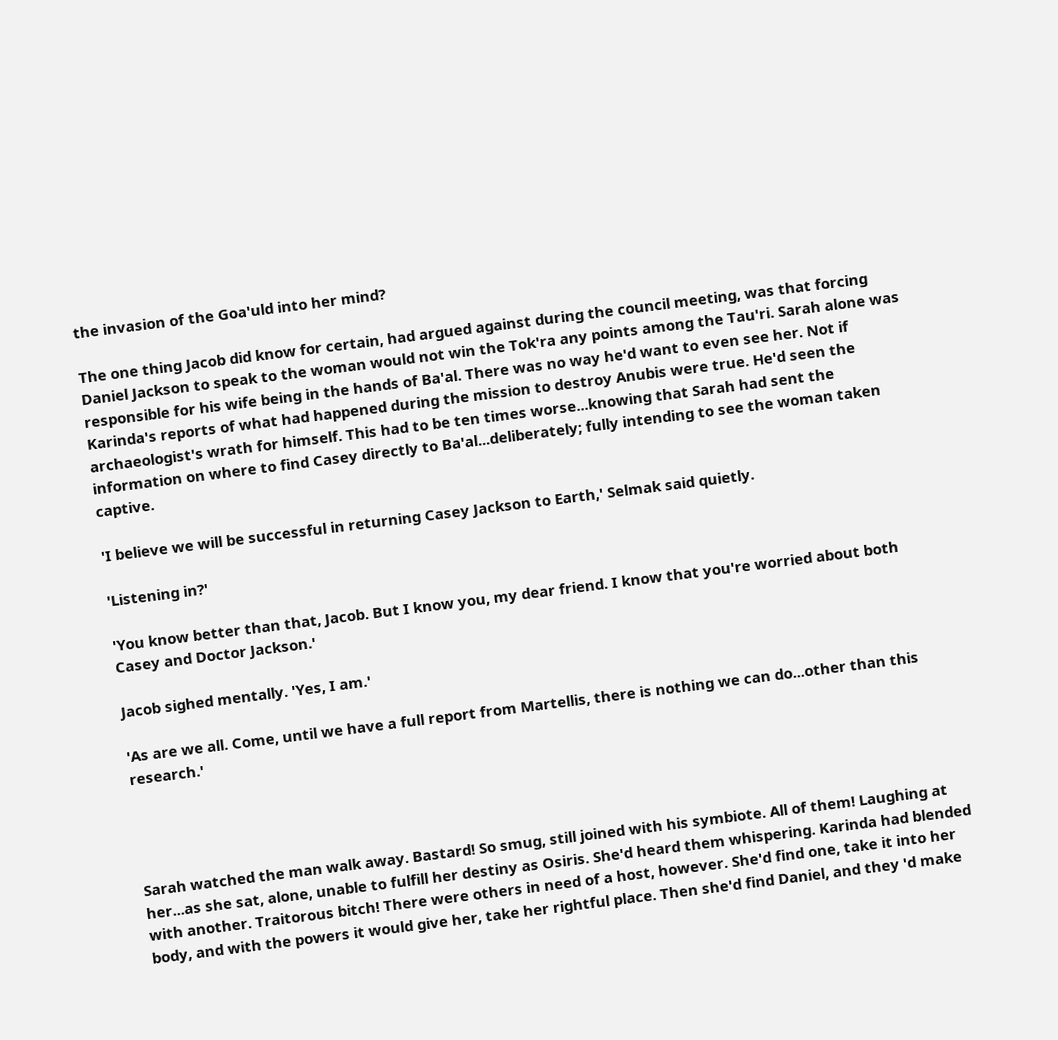the invasion of the Goa'uld into her mind?

The one thing Jacob did know for certain, had argued against during the council meeting, was that forcing Daniel Jackson to speak to the woman would not win the Tok'ra any points among the Tau'ri. Sarah alone was responsible for his wife being in the hands of Ba'al. There was no way he'd want to even see her. Not if Karinda's reports of what had happened during the mission to destroy Anubis were true. He'd seen the archaeologist's wrath for himself. This had to be ten times worse...knowing that Sarah had sent the information on where to find Casey directly to Ba'al...deliberately; fully intending to see the woman taken captive.

'I believe we will be successful in returning Casey Jackson to Earth,' Selmak said quietly.

'Listening in?'

'You know better than that, Jacob. But I know you, my dear friend. I know that you're worried about both Casey and Doctor Jackson.'

Jacob sighed mentally. 'Yes, I am.'

'As are we all. Come, until we have a full report from Martellis, there is nothing we can do...other than this research.'




Sarah watched the man walk away. Bastard! So smug, still joined with his symbiote. All of them! Laughing at her...as she sat, alone, unable to fulfill her destiny as Osiris. She'd heard them whispering. Karinda had blended with another. Traitorous bitch! There were others in need of a host, however. She'd find one, take it into her body, and with the powers it would give her, take her rightful place. Then she'd find Daniel, and they 'd make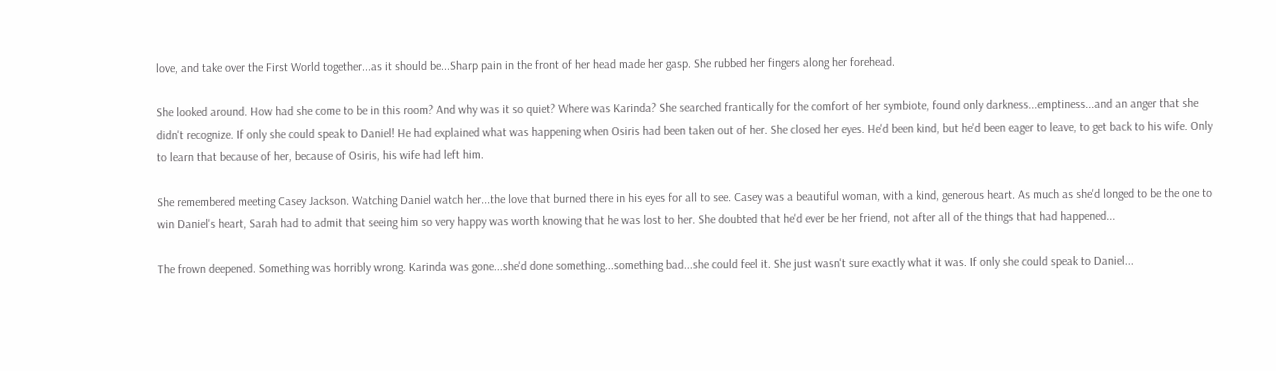love, and take over the First World together...as it should be...Sharp pain in the front of her head made her gasp. She rubbed her fingers along her forehead.

She looked around. How had she come to be in this room? And why was it so quiet? Where was Karinda? She searched frantically for the comfort of her symbiote, found only darkness...emptiness...and an anger that she didn't recognize. If only she could speak to Daniel! He had explained what was happening when Osiris had been taken out of her. She closed her eyes. He'd been kind, but he'd been eager to leave, to get back to his wife. Only to learn that because of her, because of Osiris, his wife had left him.

She remembered meeting Casey Jackson. Watching Daniel watch her...the love that burned there in his eyes for all to see. Casey was a beautiful woman, with a kind, generous heart. As much as she'd longed to be the one to win Daniel's heart, Sarah had to admit that seeing him so very happy was worth knowing that he was lost to her. She doubted that he'd ever be her friend, not after all of the things that had happened...

The frown deepened. Something was horribly wrong. Karinda was gone...she'd done something...something bad...she could feel it. She just wasn't sure exactly what it was. If only she could speak to Daniel...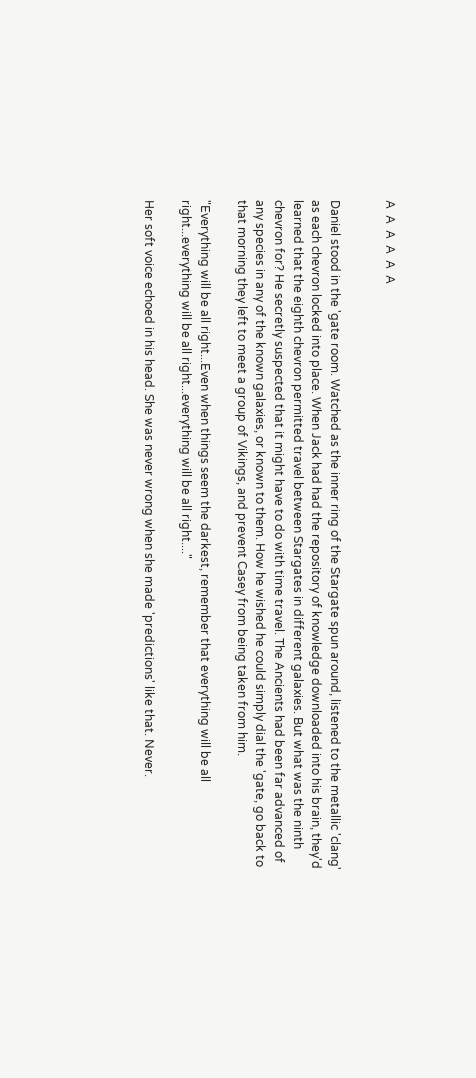A  A  A  A  A  A


Daniel stood in the 'gate room. Watched as the inner ring of the Stargate spun around, listened to the metallic 'clang' as each chevron locked into place. When Jack had had the repository of knowledge downloaded into his brain, they'd learned that the eighth chevron permitted travel between Stargates in different galaxies. But what was the ninth chevron for? He secretly suspected that it might have to do with time travel. The Ancients had been far advanced of any species in any of the known galaxies, or known to them. How he wished he could simply dial the 'gate, go back to that morning they left to meet a group of Vikings, and prevent Casey from being taken from him.

"Everything will be all right...Even when things seem the darkest, remember that everything will be all right...everything will be all right...everything will be all right...."

Her soft voice echoed in his head. She was never wrong when she made 'predictions' like that. Never.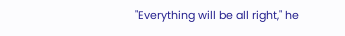"Everything will be all right," he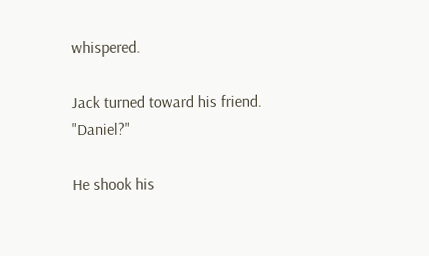whispered.

Jack turned toward his friend. "Daniel?"

He shook his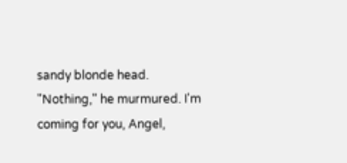sandy blonde head. "Nothing," he murmured. I'm coming for you, Angel,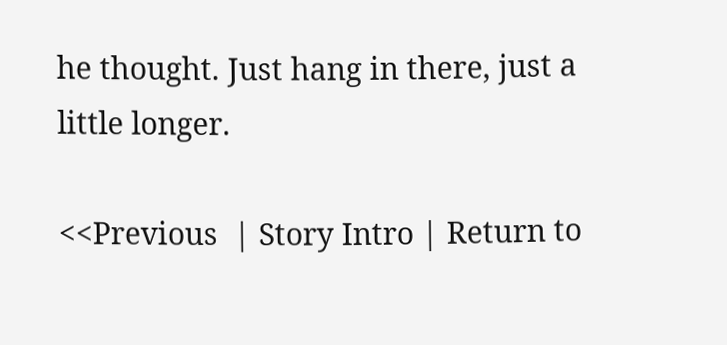he thought. Just hang in there, just a little longer.

<<Previous  | Story Intro | Return to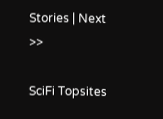Stories | Next >>

SciFi Topsites